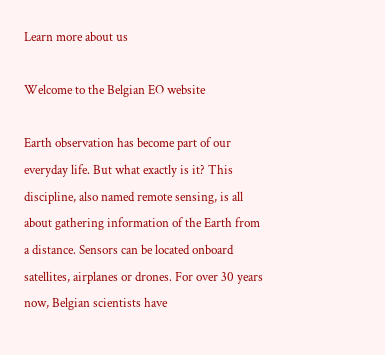Learn more about us

Welcome to the Belgian EO website

Earth observation has become part of our everyday life. But what exactly is it? This discipline, also named remote sensing, is all about gathering information of the Earth from a distance. Sensors can be located onboard satellites, airplanes or drones. For over 30 years now, Belgian scientists have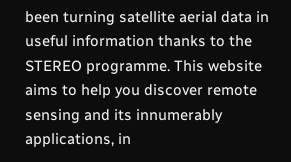been turning satellite aerial data in useful information thanks to the STEREO programme. This website aims to help you discover remote sensing and its innumerably applications, in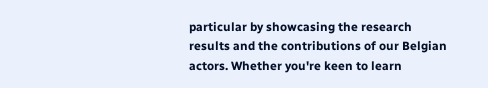particular by showcasing the research results and the contributions of our Belgian actors. Whether you're keen to learn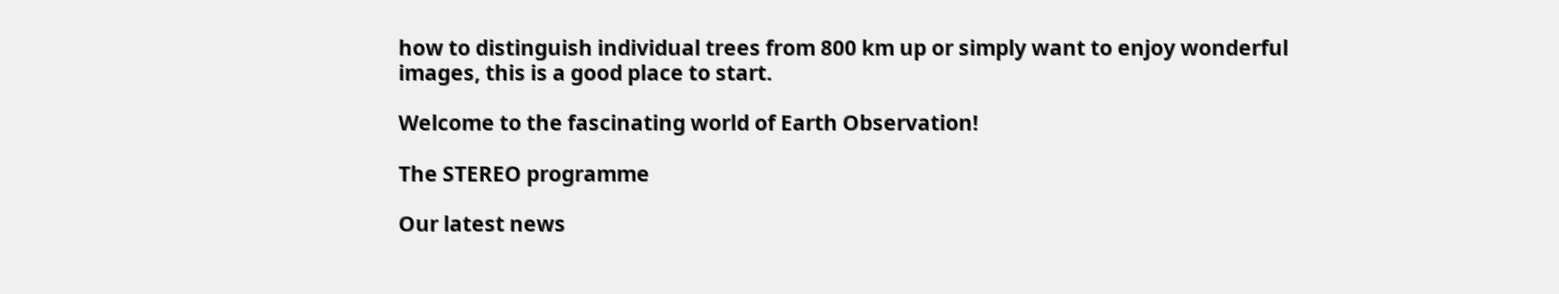how to distinguish individual trees from 800 km up or simply want to enjoy wonderful images, this is a good place to start.

Welcome to the fascinating world of Earth Observation!

The STEREO programme

Our latest news